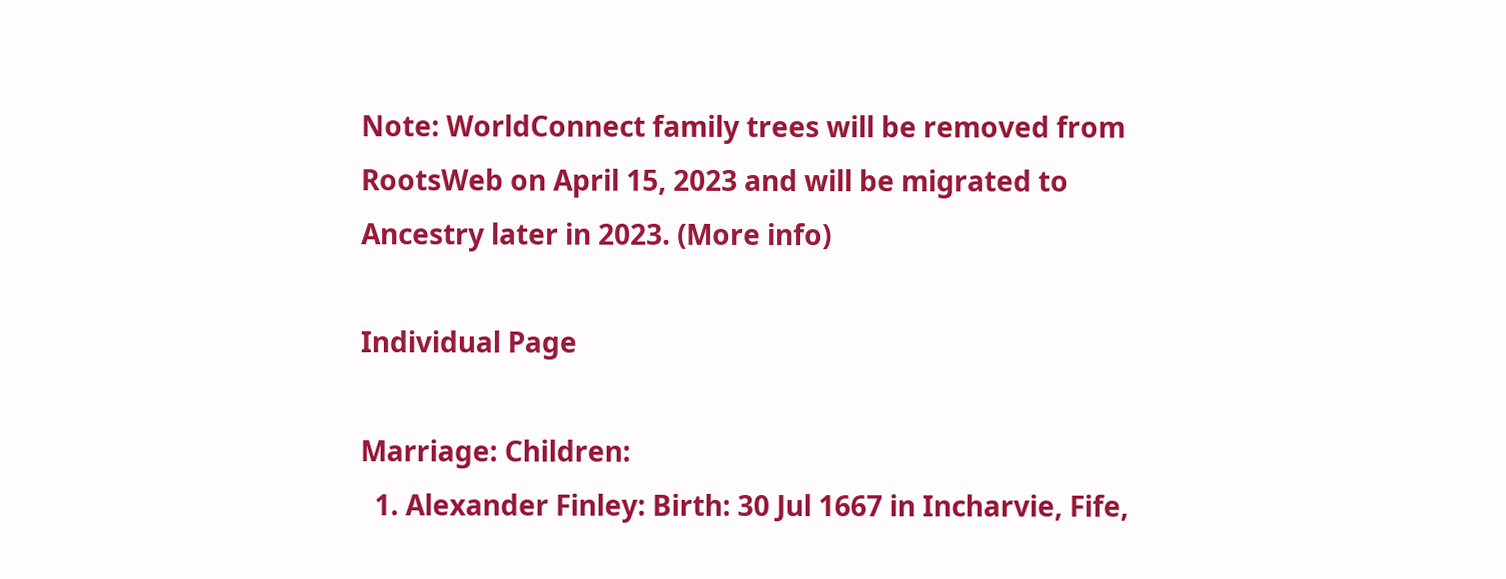Note: WorldConnect family trees will be removed from RootsWeb on April 15, 2023 and will be migrated to Ancestry later in 2023. (More info)

Individual Page

Marriage: Children:
  1. Alexander Finley: Birth: 30 Jul 1667 in Incharvie, Fife,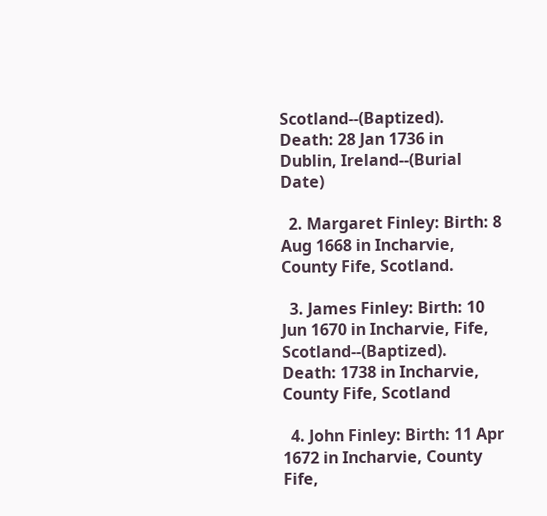Scotland--(Baptized). Death: 28 Jan 1736 in Dublin, Ireland--(Burial Date)

  2. Margaret Finley: Birth: 8 Aug 1668 in Incharvie, County Fife, Scotland.

  3. James Finley: Birth: 10 Jun 1670 in Incharvie, Fife, Scotland--(Baptized). Death: 1738 in Incharvie, County Fife, Scotland

  4. John Finley: Birth: 11 Apr 1672 in Incharvie, County Fife,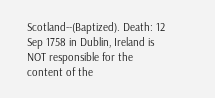Scotland--(Baptized). Death: 12 Sep 1758 in Dublin, Ireland is NOT responsible for the content of the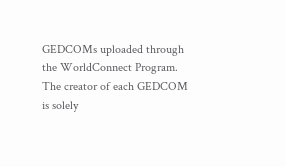GEDCOMs uploaded through the WorldConnect Program. The creator of each GEDCOM is solely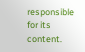responsible for its content.